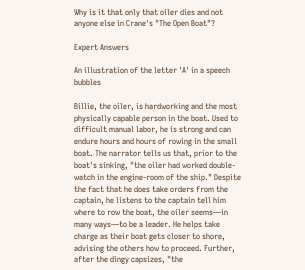Why is it that only that oiler dies and not anyone else in Crane's "The Open Boat"?

Expert Answers

An illustration of the letter 'A' in a speech bubbles

Billie, the oiler, is hardworking and the most physically capable person in the boat. Used to difficult manual labor, he is strong and can endure hours and hours of rowing in the small boat. The narrator tells us that, prior to the boat's sinking, "the oiler had worked double-watch in the engine-room of the ship." Despite the fact that he does take orders from the captain, he listens to the captain tell him where to row the boat, the oiler seems—in many ways—to be a leader. He helps take charge as their boat gets closer to shore, advising the others how to proceed. Further, after the dingy capsizes, "the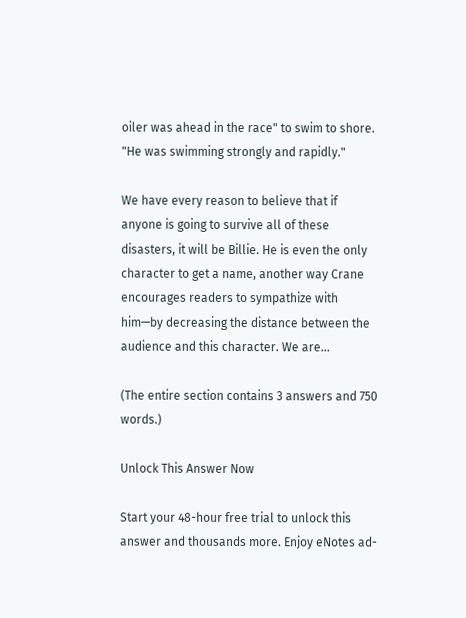oiler was ahead in the race" to swim to shore. "He was swimming strongly and rapidly."

We have every reason to believe that if anyone is going to survive all of these disasters, it will be Billie. He is even the only character to get a name, another way Crane encourages readers to sympathize with him—by decreasing the distance between the audience and this character. We are...

(The entire section contains 3 answers and 750 words.)

Unlock This Answer Now

Start your 48-hour free trial to unlock this answer and thousands more. Enjoy eNotes ad-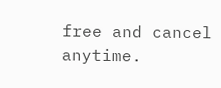free and cancel anytime.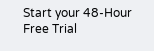Start your 48-Hour Free Trial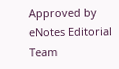Approved by eNotes Editorial Team